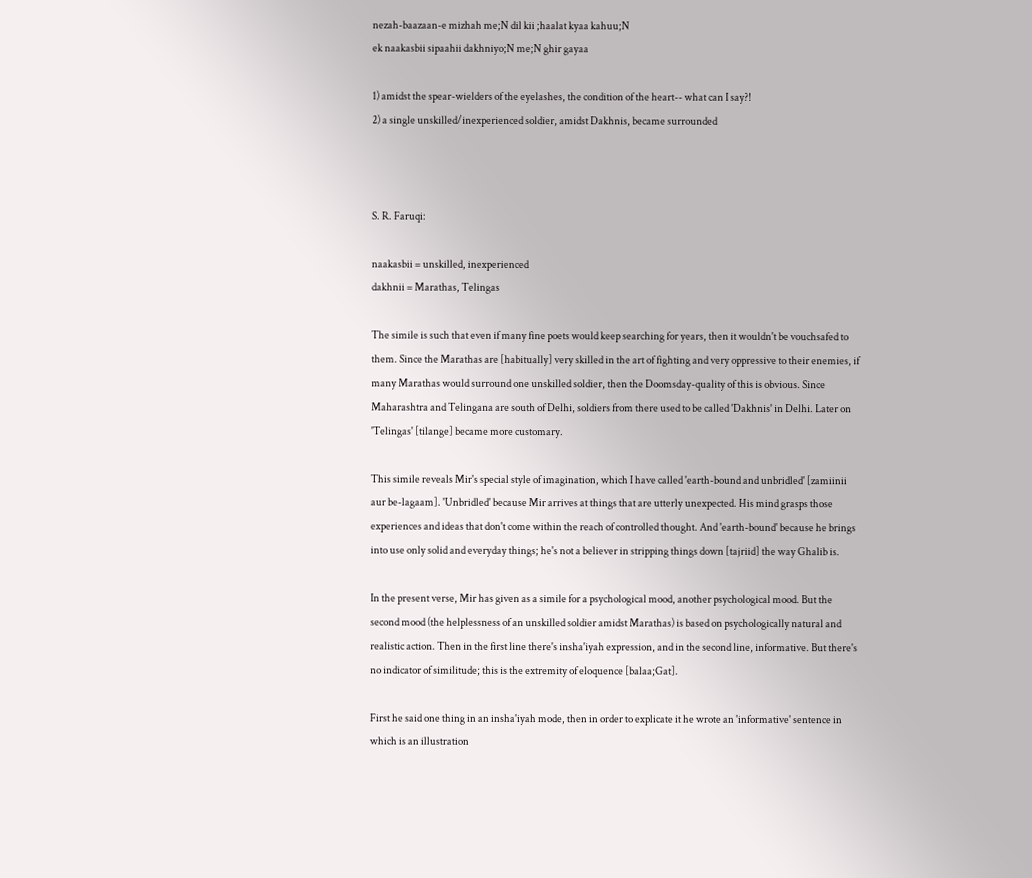nezah-baazaan-e mizhah me;N dil kii ;haalat kyaa kahuu;N
ek naakasbii sipaahii dakhniyo;N me;N ghir gayaa

1) amidst the spear-wielders of the eyelashes, the condition of the heart-- what can I say?!
2) a single unskilled/inexperienced soldier, amidst Dakhnis, became surrounded



S. R. Faruqi:

naakasbii = unskilled, inexperienced
dakhnii = Marathas, Telingas

The simile is such that even if many fine poets would keep searching for years, then it wouldn't be vouchsafed to them. Since the Marathas are [habitually] very skilled in the art of fighting and very oppressive to their enemies, if many Marathas would surround one unskilled soldier, then the Doomsday-quality of this is obvious. Since Maharashtra and Telingana are south of Delhi, soldiers from there used to be called 'Dakhnis' in Delhi. Later on 'Telingas' [tilange] became more customary.

This simile reveals Mir's special style of imagination, which I have called 'earth-bound and unbridled' [zamiinii aur be-lagaam]. 'Unbridled' because Mir arrives at things that are utterly unexpected. His mind grasps those experiences and ideas that don't come within the reach of controlled thought. And 'earth-bound' because he brings into use only solid and everyday things; he's not a believer in stripping things down [tajriid] the way Ghalib is.

In the present verse, Mir has given as a simile for a psychological mood, another psychological mood. But the second mood (the helplessness of an unskilled soldier amidst Marathas) is based on psychologically natural and realistic action. Then in the first line there's insha'iyah expression, and in the second line, informative. But there's no indicator of similitude; this is the extremity of eloquence [balaa;Gat].

First he said one thing in an insha'iyah mode, then in order to explicate it he wrote an 'informative' sentence in which is an illustration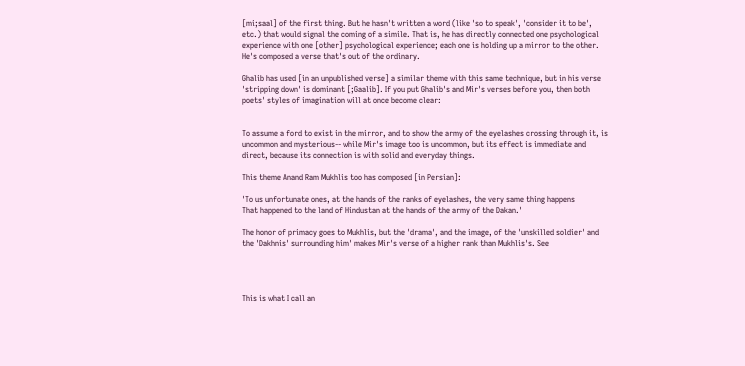[mi;saal] of the first thing. But he hasn't written a word (like 'so to speak', 'consider it to be', etc.) that would signal the coming of a simile. That is, he has directly connected one psychological experience with one [other] psychological experience; each one is holding up a mirror to the other. He's composed a verse that's out of the ordinary.

Ghalib has used [in an unpublished verse] a similar theme with this same technique, but in his verse 'stripping down' is dominant [;Gaalib]. If you put Ghalib's and Mir's verses before you, then both poets' styles of imagination will at once become clear:


To assume a ford to exist in the mirror, and to show the army of the eyelashes crossing through it, is uncommon and mysterious-- while Mir's image too is uncommon, but its effect is immediate and direct, because its connection is with solid and everyday things.

This theme Anand Ram Mukhlis too has composed [in Persian]:

'To us unfortunate ones, at the hands of the ranks of eyelashes, the very same thing happens
That happened to the land of Hindustan at the hands of the army of the Dakan.'

The honor of primacy goes to Mukhlis, but the 'drama', and the image, of the 'unskilled soldier' and the 'Dakhnis' surrounding him' makes Mir's verse of a higher rank than Mukhlis's. See




This is what I call an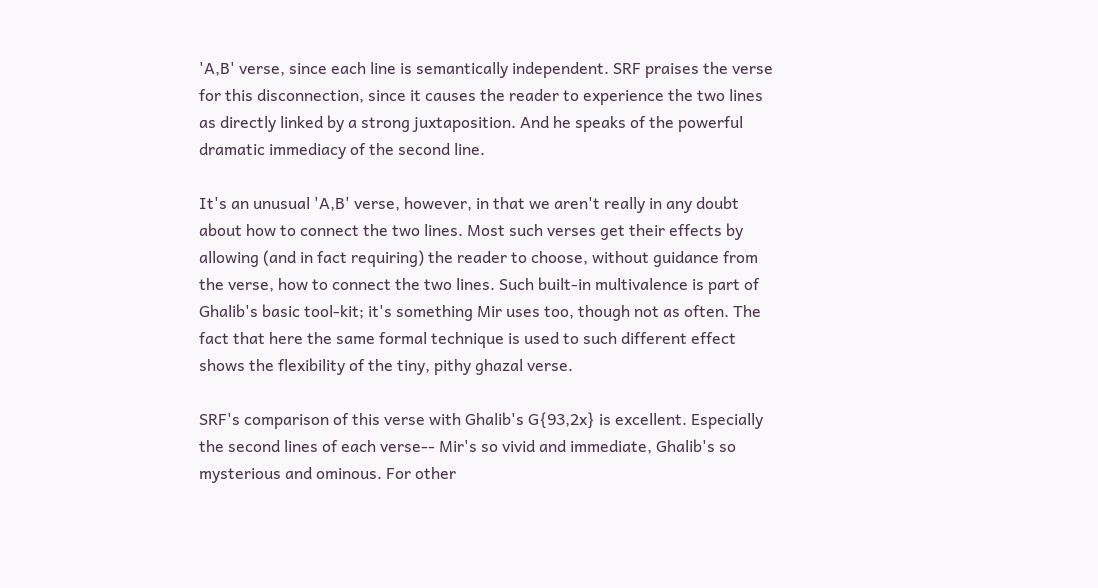'A,B' verse, since each line is semantically independent. SRF praises the verse for this disconnection, since it causes the reader to experience the two lines as directly linked by a strong juxtaposition. And he speaks of the powerful dramatic immediacy of the second line.

It's an unusual 'A,B' verse, however, in that we aren't really in any doubt about how to connect the two lines. Most such verses get their effects by allowing (and in fact requiring) the reader to choose, without guidance from the verse, how to connect the two lines. Such built-in multivalence is part of Ghalib's basic tool-kit; it's something Mir uses too, though not as often. The fact that here the same formal technique is used to such different effect shows the flexibility of the tiny, pithy ghazal verse.

SRF's comparison of this verse with Ghalib's G{93,2x} is excellent. Especially the second lines of each verse-- Mir's so vivid and immediate, Ghalib's so mysterious and ominous. For other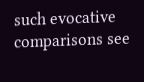such evocative comparisons see